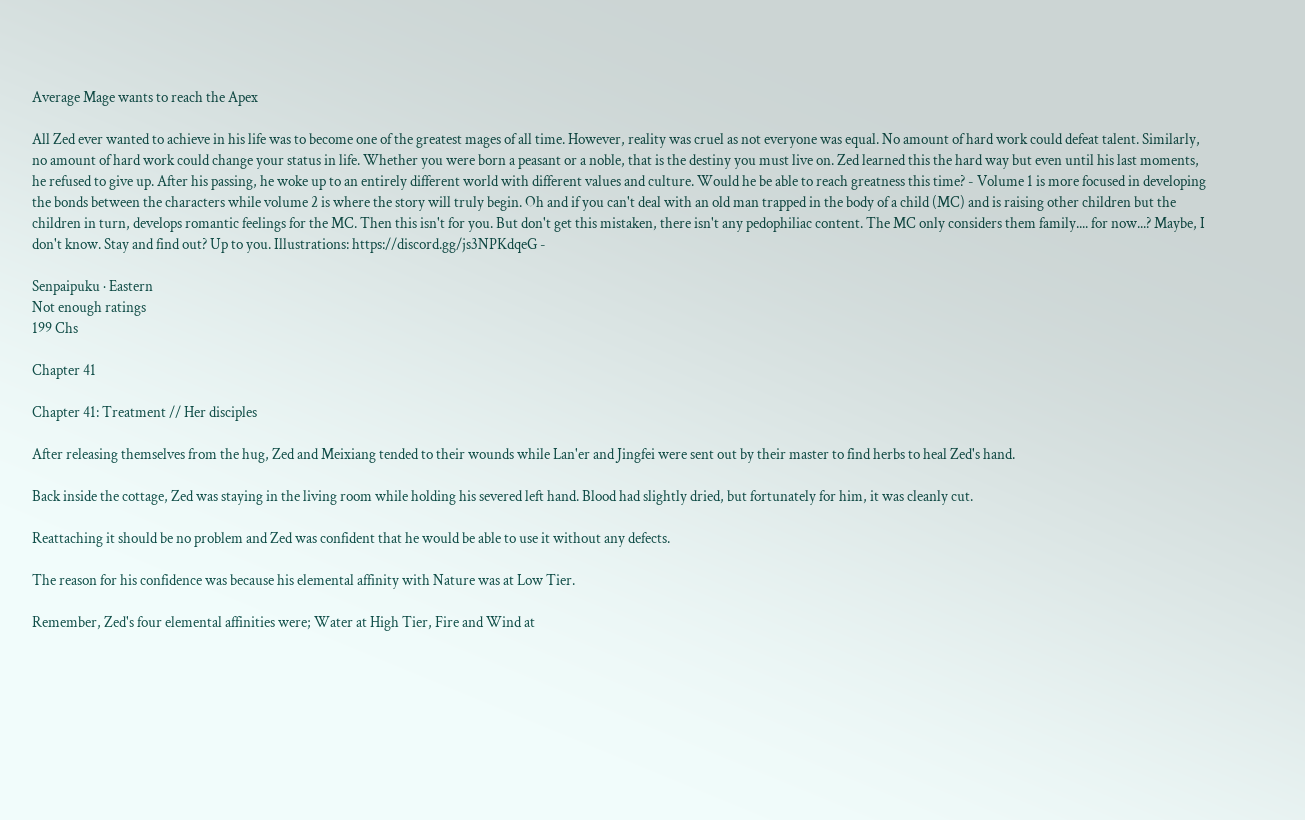Average Mage wants to reach the Apex

All Zed ever wanted to achieve in his life was to become one of the greatest mages of all time. However, reality was cruel as not everyone was equal. No amount of hard work could defeat talent. Similarly, no amount of hard work could change your status in life. Whether you were born a peasant or a noble, that is the destiny you must live on. Zed learned this the hard way but even until his last moments, he refused to give up. After his passing, he woke up to an entirely different world with different values and culture. Would he be able to reach greatness this time? - Volume 1 is more focused in developing the bonds between the characters while volume 2 is where the story will truly begin. Oh and if you can't deal with an old man trapped in the body of a child (MC) and is raising other children but the children in turn, develops romantic feelings for the MC. Then this isn't for you. But don't get this mistaken, there isn't any pedophiliac content. The MC only considers them family.... for now...? Maybe, I don't know. Stay and find out? Up to you. Illustrations: https://discord.gg/js3NPKdqeG -

Senpaipuku · Eastern
Not enough ratings
199 Chs

Chapter 41

Chapter 41: Treatment // Her disciples

After releasing themselves from the hug, Zed and Meixiang tended to their wounds while Lan'er and Jingfei were sent out by their master to find herbs to heal Zed's hand.

Back inside the cottage, Zed was staying in the living room while holding his severed left hand. Blood had slightly dried, but fortunately for him, it was cleanly cut.

Reattaching it should be no problem and Zed was confident that he would be able to use it without any defects.

The reason for his confidence was because his elemental affinity with Nature was at Low Tier.

Remember, Zed's four elemental affinities were; Water at High Tier, Fire and Wind at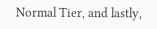Normal Tier, and lastly,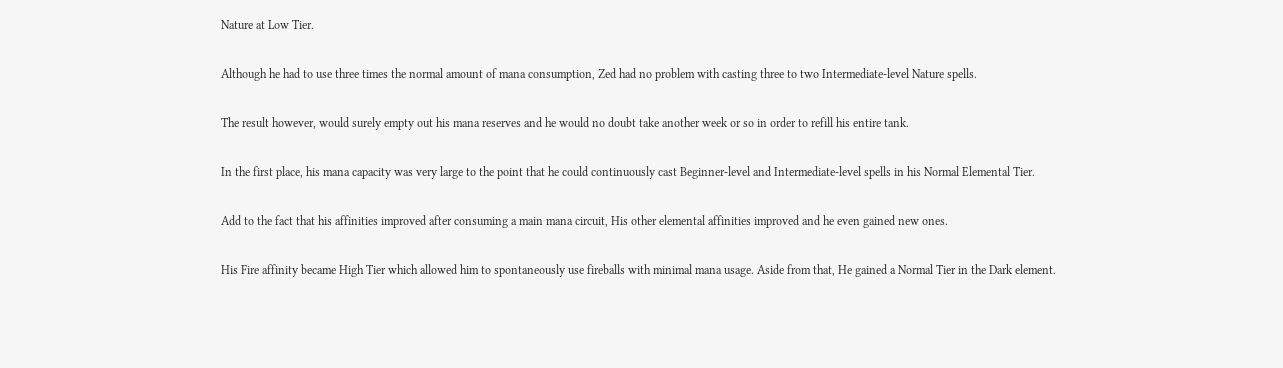Nature at Low Tier.

Although he had to use three times the normal amount of mana consumption, Zed had no problem with casting three to two Intermediate-level Nature spells.

The result however, would surely empty out his mana reserves and he would no doubt take another week or so in order to refill his entire tank.

In the first place, his mana capacity was very large to the point that he could continuously cast Beginner-level and Intermediate-level spells in his Normal Elemental Tier.

Add to the fact that his affinities improved after consuming a main mana circuit, His other elemental affinities improved and he even gained new ones.

His Fire affinity became High Tier which allowed him to spontaneously use fireballs with minimal mana usage. Aside from that, He gained a Normal Tier in the Dark element.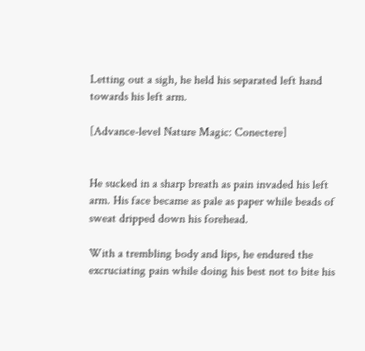Letting out a sigh, he held his separated left hand towards his left arm.

[Advance-level Nature Magic: Conectere]


He sucked in a sharp breath as pain invaded his left arm. His face became as pale as paper while beads of sweat dripped down his forehead.

With a trembling body and lips, he endured the excruciating pain while doing his best not to bite his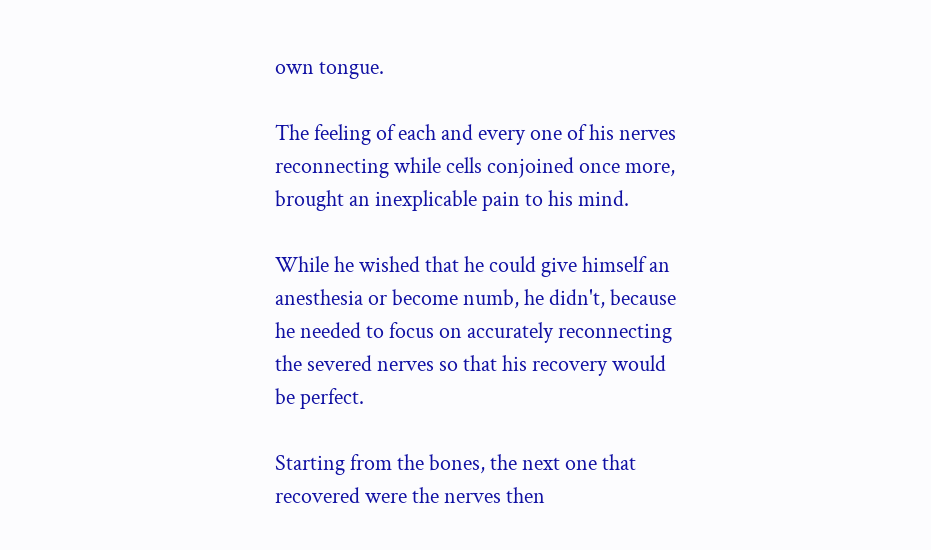own tongue.

The feeling of each and every one of his nerves reconnecting while cells conjoined once more, brought an inexplicable pain to his mind.

While he wished that he could give himself an anesthesia or become numb, he didn't, because he needed to focus on accurately reconnecting the severed nerves so that his recovery would be perfect.

Starting from the bones, the next one that recovered were the nerves then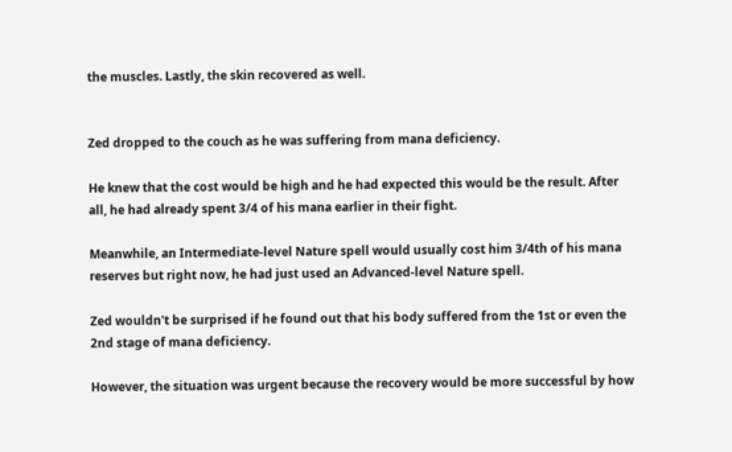the muscles. Lastly, the skin recovered as well.


Zed dropped to the couch as he was suffering from mana deficiency.

He knew that the cost would be high and he had expected this would be the result. After all, he had already spent 3/4 of his mana earlier in their fight.

Meanwhile, an Intermediate-level Nature spell would usually cost him 3/4th of his mana reserves but right now, he had just used an Advanced-level Nature spell.

Zed wouldn't be surprised if he found out that his body suffered from the 1st or even the 2nd stage of mana deficiency.

However, the situation was urgent because the recovery would be more successful by how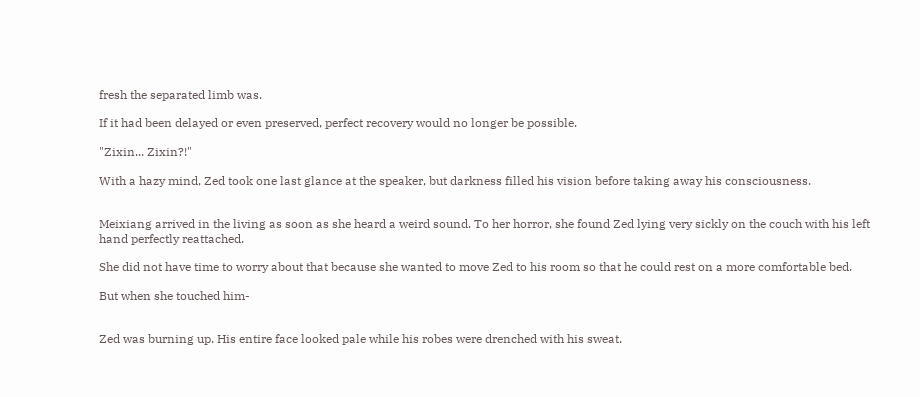fresh the separated limb was.

If it had been delayed or even preserved, perfect recovery would no longer be possible.

"Zixin... Zixin?!"

With a hazy mind, Zed took one last glance at the speaker, but darkness filled his vision before taking away his consciousness.


Meixiang arrived in the living as soon as she heard a weird sound. To her horror, she found Zed lying very sickly on the couch with his left hand perfectly reattached.

She did not have time to worry about that because she wanted to move Zed to his room so that he could rest on a more comfortable bed.

But when she touched him-


Zed was burning up. His entire face looked pale while his robes were drenched with his sweat.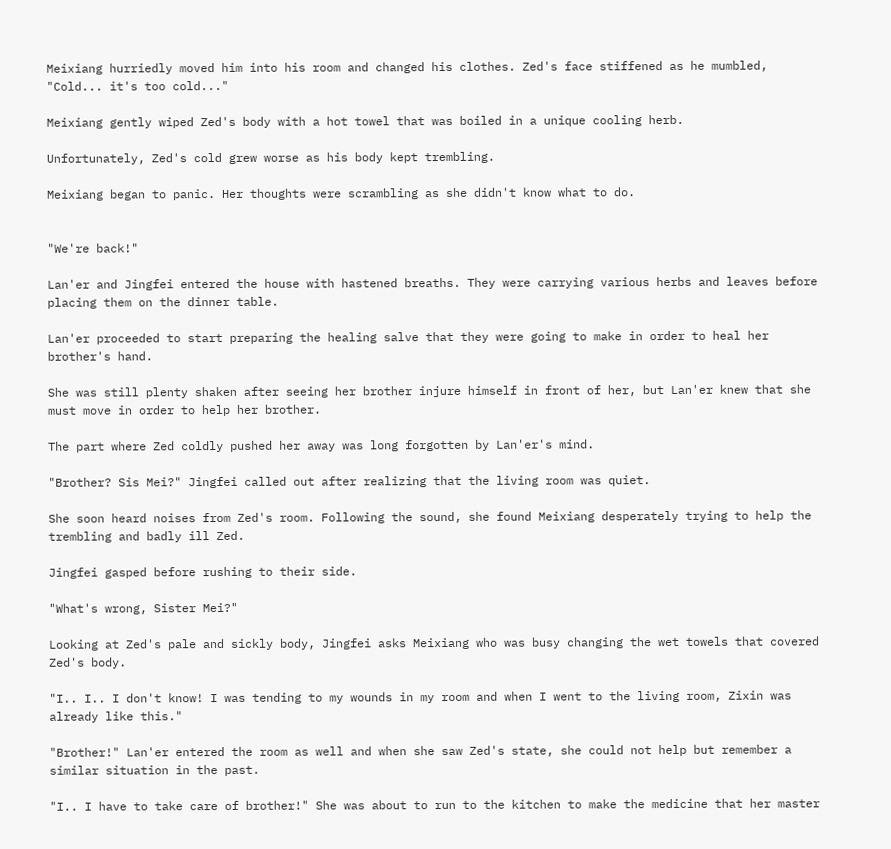Meixiang hurriedly moved him into his room and changed his clothes. Zed's face stiffened as he mumbled, "Cold... it's too cold..."

Meixiang gently wiped Zed's body with a hot towel that was boiled in a unique cooling herb.

Unfortunately, Zed's cold grew worse as his body kept trembling.

Meixiang began to panic. Her thoughts were scrambling as she didn't know what to do.


"We're back!"

Lan'er and Jingfei entered the house with hastened breaths. They were carrying various herbs and leaves before placing them on the dinner table.

Lan'er proceeded to start preparing the healing salve that they were going to make in order to heal her brother's hand.

She was still plenty shaken after seeing her brother injure himself in front of her, but Lan'er knew that she must move in order to help her brother.

The part where Zed coldly pushed her away was long forgotten by Lan'er's mind.

"Brother? Sis Mei?" Jingfei called out after realizing that the living room was quiet.

She soon heard noises from Zed's room. Following the sound, she found Meixiang desperately trying to help the trembling and badly ill Zed.

Jingfei gasped before rushing to their side.

"What's wrong, Sister Mei?"

Looking at Zed's pale and sickly body, Jingfei asks Meixiang who was busy changing the wet towels that covered Zed's body.

"I.. I.. I don't know! I was tending to my wounds in my room and when I went to the living room, Zixin was already like this."

"Brother!" Lan'er entered the room as well and when she saw Zed's state, she could not help but remember a similar situation in the past.

"I.. I have to take care of brother!" She was about to run to the kitchen to make the medicine that her master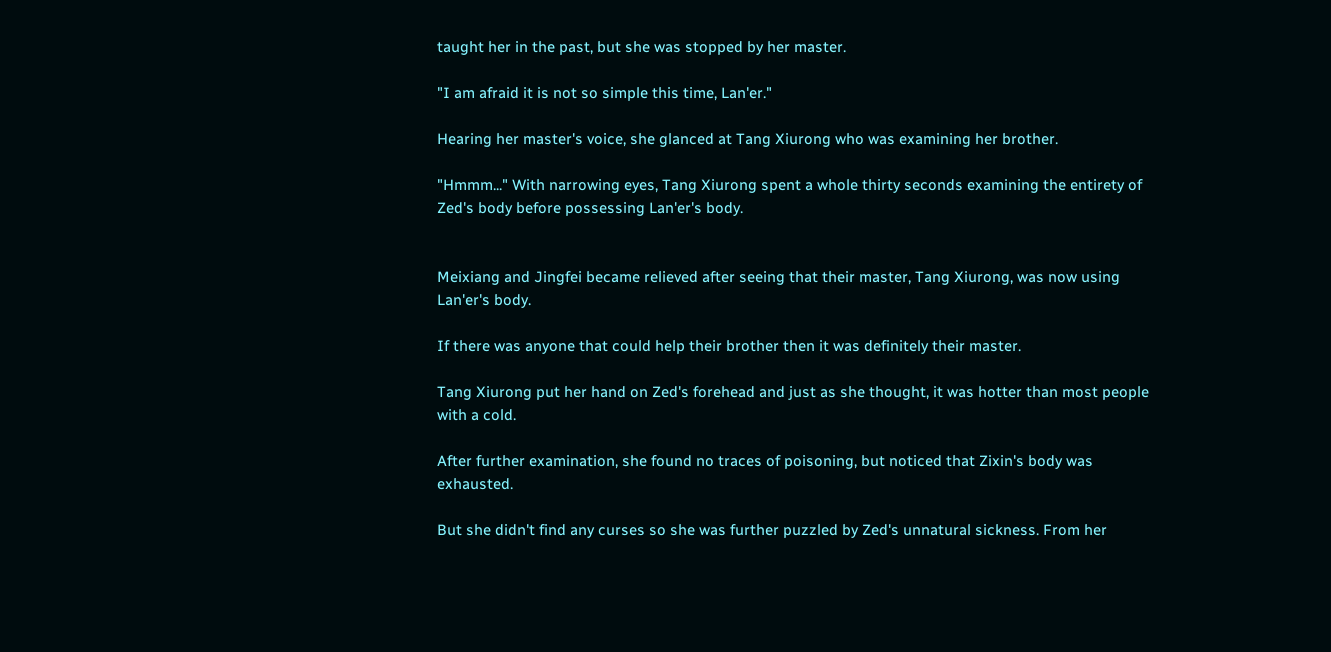taught her in the past, but she was stopped by her master.

"I am afraid it is not so simple this time, Lan'er."

Hearing her master's voice, she glanced at Tang Xiurong who was examining her brother.

"Hmmm..." With narrowing eyes, Tang Xiurong spent a whole thirty seconds examining the entirety of Zed's body before possessing Lan'er's body.


Meixiang and Jingfei became relieved after seeing that their master, Tang Xiurong, was now using Lan'er's body.

If there was anyone that could help their brother then it was definitely their master.

Tang Xiurong put her hand on Zed's forehead and just as she thought, it was hotter than most people with a cold.

After further examination, she found no traces of poisoning, but noticed that Zixin's body was exhausted.

But she didn't find any curses so she was further puzzled by Zed's unnatural sickness. From her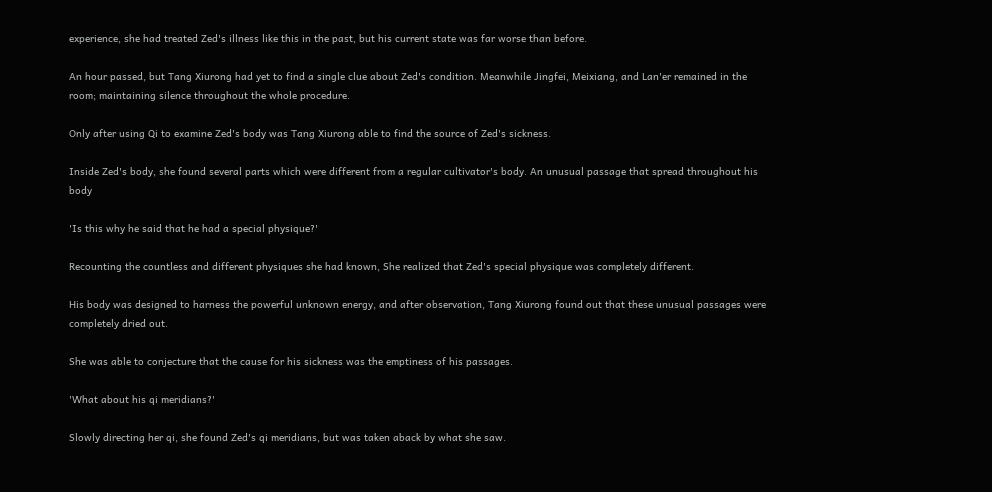experience, she had treated Zed's illness like this in the past, but his current state was far worse than before.

An hour passed, but Tang Xiurong had yet to find a single clue about Zed's condition. Meanwhile Jingfei, Meixiang, and Lan'er remained in the room; maintaining silence throughout the whole procedure.

Only after using Qi to examine Zed's body was Tang Xiurong able to find the source of Zed's sickness.

Inside Zed's body, she found several parts which were different from a regular cultivator's body. An unusual passage that spread throughout his body

'Is this why he said that he had a special physique?'

Recounting the countless and different physiques she had known, She realized that Zed's special physique was completely different.

His body was designed to harness the powerful unknown energy, and after observation, Tang Xiurong found out that these unusual passages were completely dried out.

She was able to conjecture that the cause for his sickness was the emptiness of his passages.

'What about his qi meridians?'

Slowly directing her qi, she found Zed's qi meridians, but was taken aback by what she saw.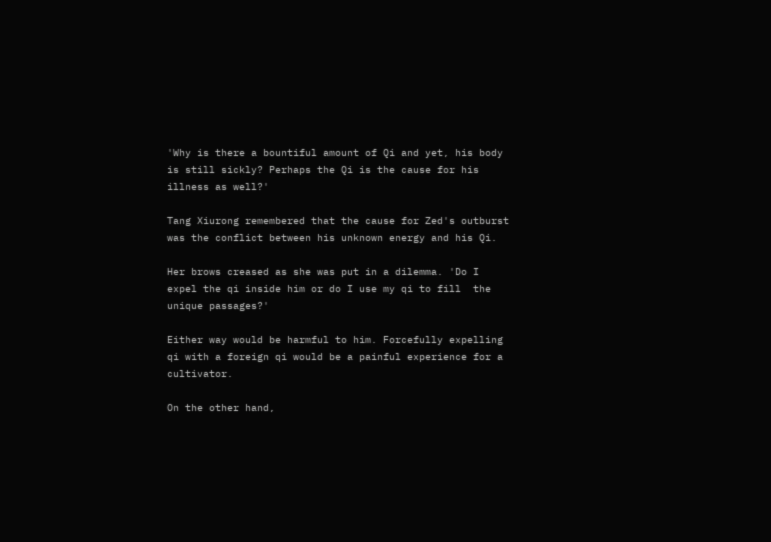'Why is there a bountiful amount of Qi and yet, his body is still sickly? Perhaps the Qi is the cause for his illness as well?'

Tang Xiurong remembered that the cause for Zed's outburst was the conflict between his unknown energy and his Qi.

Her brows creased as she was put in a dilemma. 'Do I expel the qi inside him or do I use my qi to fill  the unique passages?'

Either way would be harmful to him. Forcefully expelling qi with a foreign qi would be a painful experience for a cultivator.

On the other hand,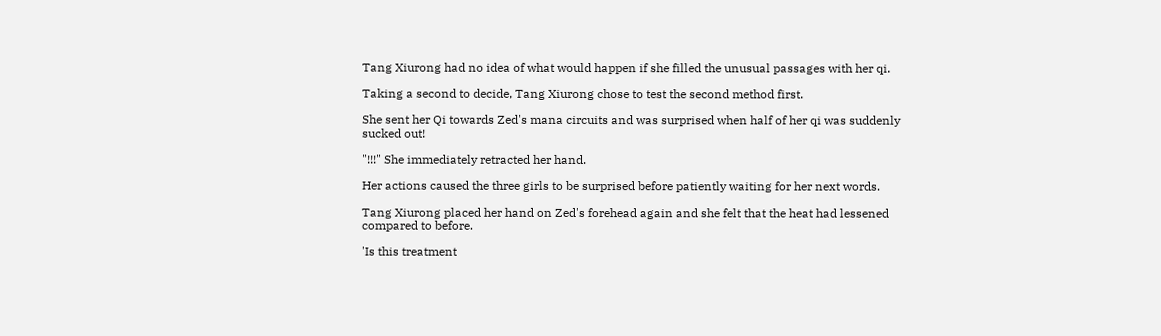Tang Xiurong had no idea of what would happen if she filled the unusual passages with her qi.

Taking a second to decide, Tang Xiurong chose to test the second method first.

She sent her Qi towards Zed's mana circuits and was surprised when half of her qi was suddenly sucked out!

"!!!" She immediately retracted her hand.

Her actions caused the three girls to be surprised before patiently waiting for her next words.

Tang Xiurong placed her hand on Zed's forehead again and she felt that the heat had lessened compared to before.

'Is this treatment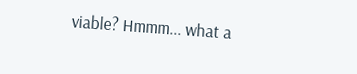viable? Hmmm... what a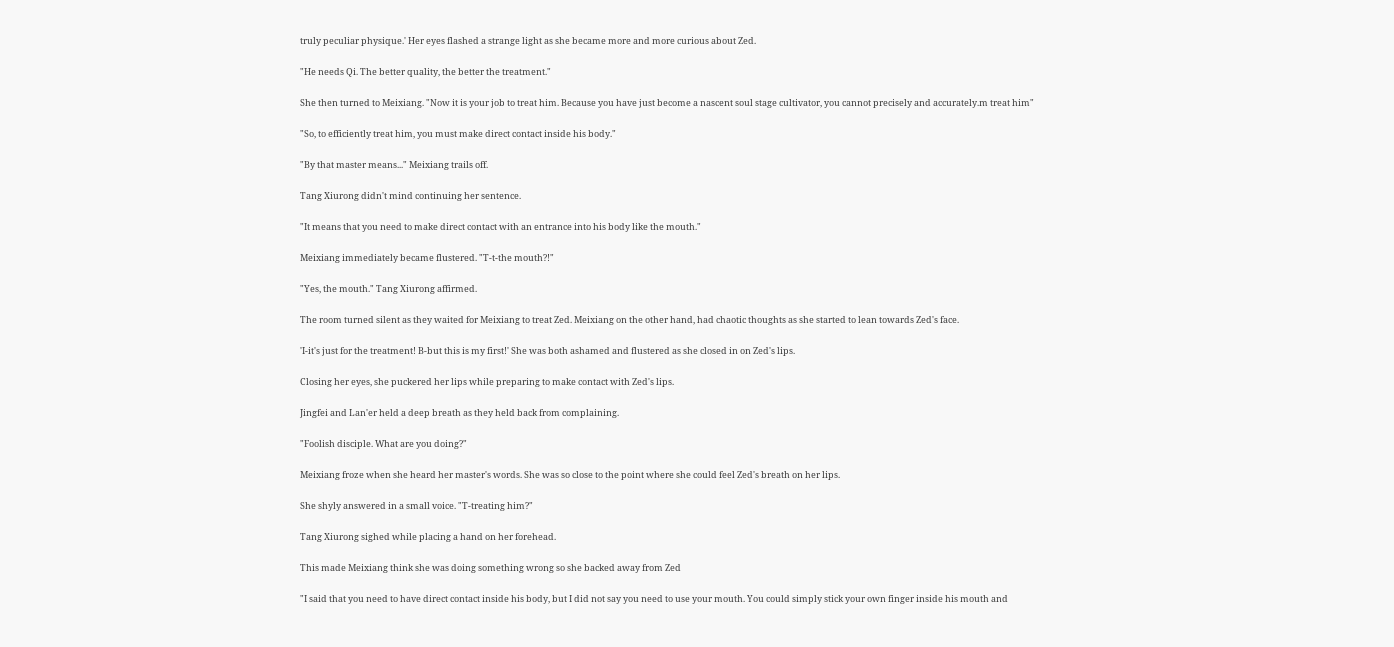truly peculiar physique.' Her eyes flashed a strange light as she became more and more curious about Zed.

"He needs Qi. The better quality, the better the treatment."

She then turned to Meixiang. "Now it is your job to treat him. Because you have just become a nascent soul stage cultivator, you cannot precisely and accurately.m treat him"

"So, to efficiently treat him, you must make direct contact inside his body."

"By that master means..." Meixiang trails off.

Tang Xiurong didn't mind continuing her sentence.

"It means that you need to make direct contact with an entrance into his body like the mouth."

Meixiang immediately became flustered. "T-t-the mouth?!"

"Yes, the mouth." Tang Xiurong affirmed.

The room turned silent as they waited for Meixiang to treat Zed. Meixiang on the other hand, had chaotic thoughts as she started to lean towards Zed's face.

'I-it's just for the treatment! B-but this is my first!' She was both ashamed and flustered as she closed in on Zed's lips.

Closing her eyes, she puckered her lips while preparing to make contact with Zed's lips.

Jingfei and Lan'er held a deep breath as they held back from complaining.

"Foolish disciple. What are you doing?"

Meixiang froze when she heard her master's words. She was so close to the point where she could feel Zed's breath on her lips.

She shyly answered in a small voice. "T-treating him?"

Tang Xiurong sighed while placing a hand on her forehead.

This made Meixiang think she was doing something wrong so she backed away from Zed

"I said that you need to have direct contact inside his body, but I did not say you need to use your mouth. You could simply stick your own finger inside his mouth and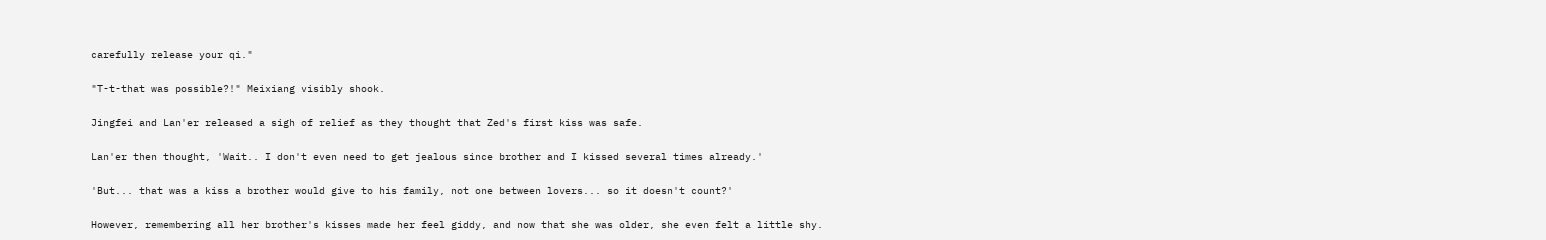carefully release your qi."

"T-t-that was possible?!" Meixiang visibly shook.

Jingfei and Lan'er released a sigh of relief as they thought that Zed's first kiss was safe.

Lan'er then thought, 'Wait.. I don't even need to get jealous since brother and I kissed several times already.'

'But... that was a kiss a brother would give to his family, not one between lovers... so it doesn't count?'

However, remembering all her brother's kisses made her feel giddy, and now that she was older, she even felt a little shy.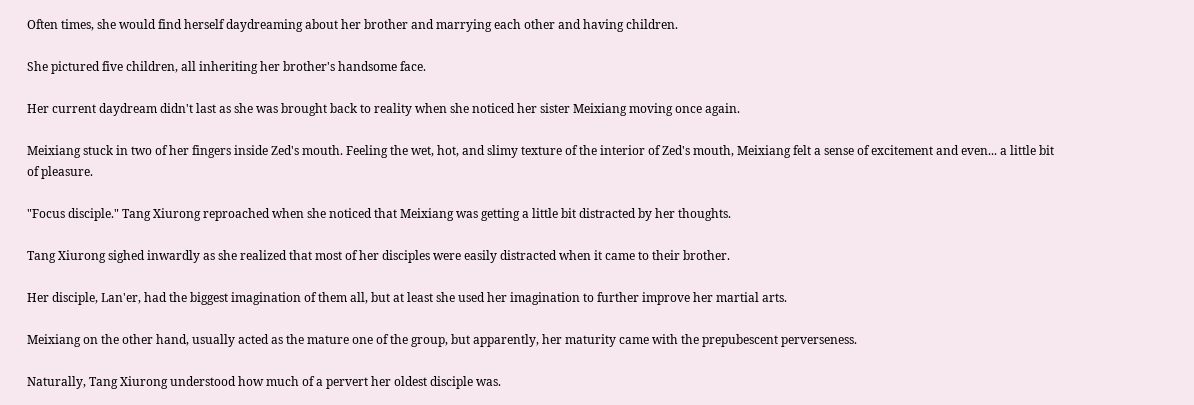Often times, she would find herself daydreaming about her brother and marrying each other and having children.

She pictured five children, all inheriting her brother's handsome face.

Her current daydream didn't last as she was brought back to reality when she noticed her sister Meixiang moving once again.

Meixiang stuck in two of her fingers inside Zed's mouth. Feeling the wet, hot, and slimy texture of the interior of Zed's mouth, Meixiang felt a sense of excitement and even... a little bit of pleasure.

"Focus disciple." Tang Xiurong reproached when she noticed that Meixiang was getting a little bit distracted by her thoughts.

Tang Xiurong sighed inwardly as she realized that most of her disciples were easily distracted when it came to their brother.

Her disciple, Lan'er, had the biggest imagination of them all, but at least she used her imagination to further improve her martial arts.

Meixiang on the other hand, usually acted as the mature one of the group, but apparently, her maturity came with the prepubescent perverseness.

Naturally, Tang Xiurong understood how much of a pervert her oldest disciple was.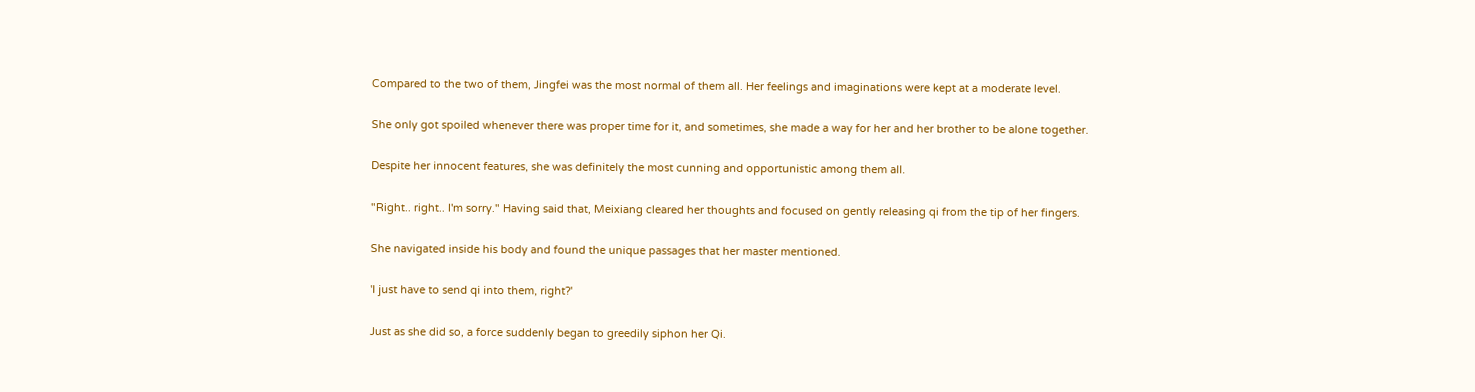Compared to the two of them, Jingfei was the most normal of them all. Her feelings and imaginations were kept at a moderate level.

She only got spoiled whenever there was proper time for it, and sometimes, she made a way for her and her brother to be alone together.

Despite her innocent features, she was definitely the most cunning and opportunistic among them all.

"Right.. right.. I'm sorry." Having said that, Meixiang cleared her thoughts and focused on gently releasing qi from the tip of her fingers.

She navigated inside his body and found the unique passages that her master mentioned.

'I just have to send qi into them, right?'

Just as she did so, a force suddenly began to greedily siphon her Qi.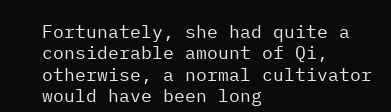Fortunately, she had quite a considerable amount of Qi, otherwise, a normal cultivator would have been long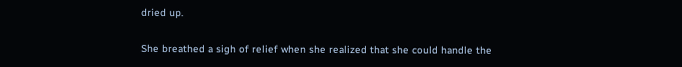dried up.

She breathed a sigh of relief when she realized that she could handle the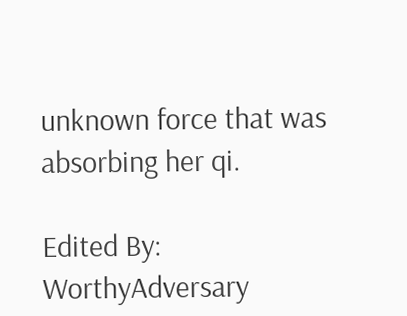unknown force that was absorbing her qi.

Edited By: WorthyAdversary